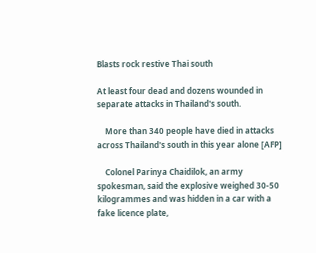Blasts rock restive Thai south

At least four dead and dozens wounded in separate attacks in Thailand's south.

    More than 340 people have died in attacks across Thailand's south in this year alone [AFP]

    Colonel Parinya Chaidilok, an army spokesman, said the explosive weighed 30-50 kilogrammes and was hidden in a car with a fake licence plate,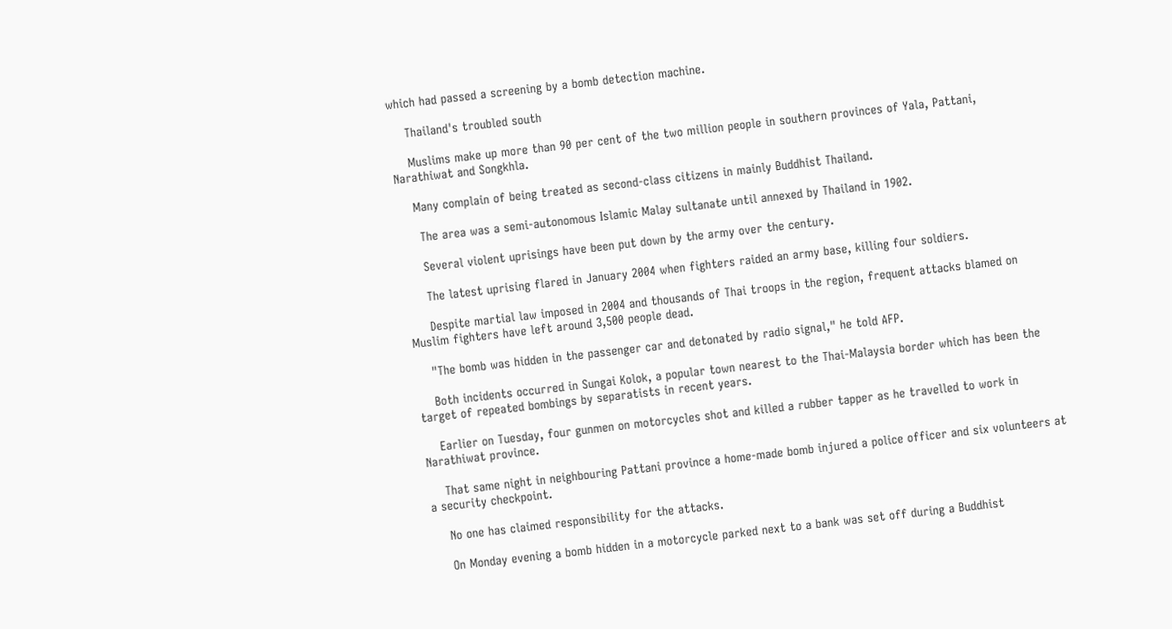which had passed a screening by a bomb detection machine.

    Thailand's troubled south

    Muslims make up more than 90 per cent of the two million people in southern provinces of Yala, Pattani, Narathiwat and Songkhla.

    Many complain of being treated as second-class citizens in mainly Buddhist Thailand.

     The area was a semi-autonomous Islamic Malay sultanate until annexed by Thailand in 1902.

     Several violent uprisings have been put down by the army over the century.

     The latest uprising flared in January 2004 when fighters raided an army base, killing four soldiers.

     Despite martial law imposed in 2004 and thousands of Thai troops in the region, frequent attacks blamed on Muslim fighters have left around 3,500 people dead.

    "The bomb was hidden in the passenger car and detonated by radio signal," he told AFP.

    Both incidents occurred in Sungai Kolok, a popular town nearest to the Thai-Malaysia border which has been the target of repeated bombings by separatists in recent years.

    Earlier on Tuesday, four gunmen on motorcycles shot and killed a rubber tapper as he travelled to work in Narathiwat province.

    That same night in neighbouring Pattani province a home-made bomb injured a police officer and six volunteers at a security checkpoint.

    No one has claimed responsibility for the attacks.

    On Monday evening a bomb hidden in a motorcycle parked next to a bank was set off during a Buddhist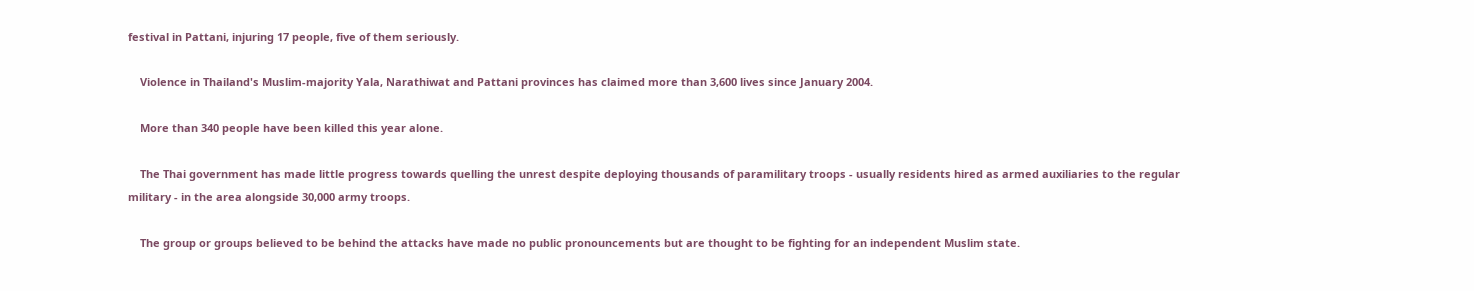festival in Pattani, injuring 17 people, five of them seriously.

    Violence in Thailand's Muslim-majority Yala, Narathiwat and Pattani provinces has claimed more than 3,600 lives since January 2004.

    More than 340 people have been killed this year alone.

    The Thai government has made little progress towards quelling the unrest despite deploying thousands of paramilitary troops - usually residents hired as armed auxiliaries to the regular military - in the area alongside 30,000 army troops.

    The group or groups believed to be behind the attacks have made no public pronouncements but are thought to be fighting for an independent Muslim state.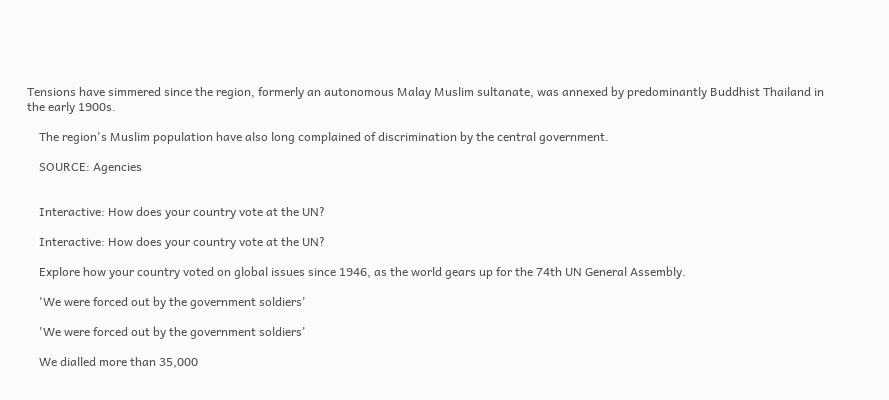Tensions have simmered since the region, formerly an autonomous Malay Muslim sultanate, was annexed by predominantly Buddhist Thailand in the early 1900s.

    The region's Muslim population have also long complained of discrimination by the central government.

    SOURCE: Agencies


    Interactive: How does your country vote at the UN?

    Interactive: How does your country vote at the UN?

    Explore how your country voted on global issues since 1946, as the world gears up for the 74th UN General Assembly.

    'We were forced out by the government soldiers'

    'We were forced out by the government soldiers'

    We dialled more than 35,000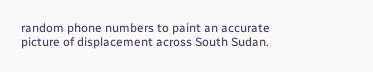random phone numbers to paint an accurate picture of displacement across South Sudan.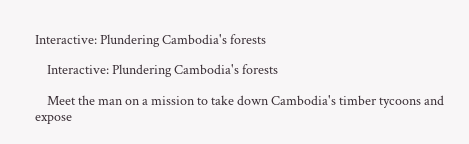Interactive: Plundering Cambodia's forests

    Interactive: Plundering Cambodia's forests

    Meet the man on a mission to take down Cambodia's timber tycoons and expose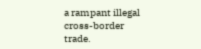a rampant illegal cross-border trade.